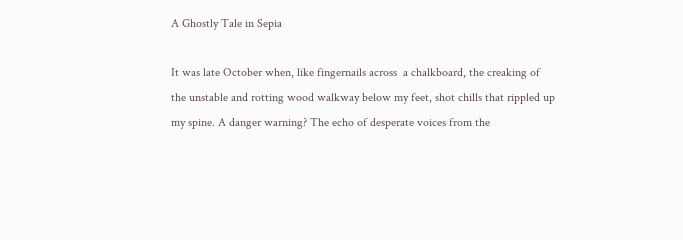A Ghostly Tale in Sepia

It was late October when, like fingernails across  a chalkboard, the creaking of the unstable and rotting wood walkway below my feet, shot chills that rippled up my spine. A danger warning? The echo of desperate voices from the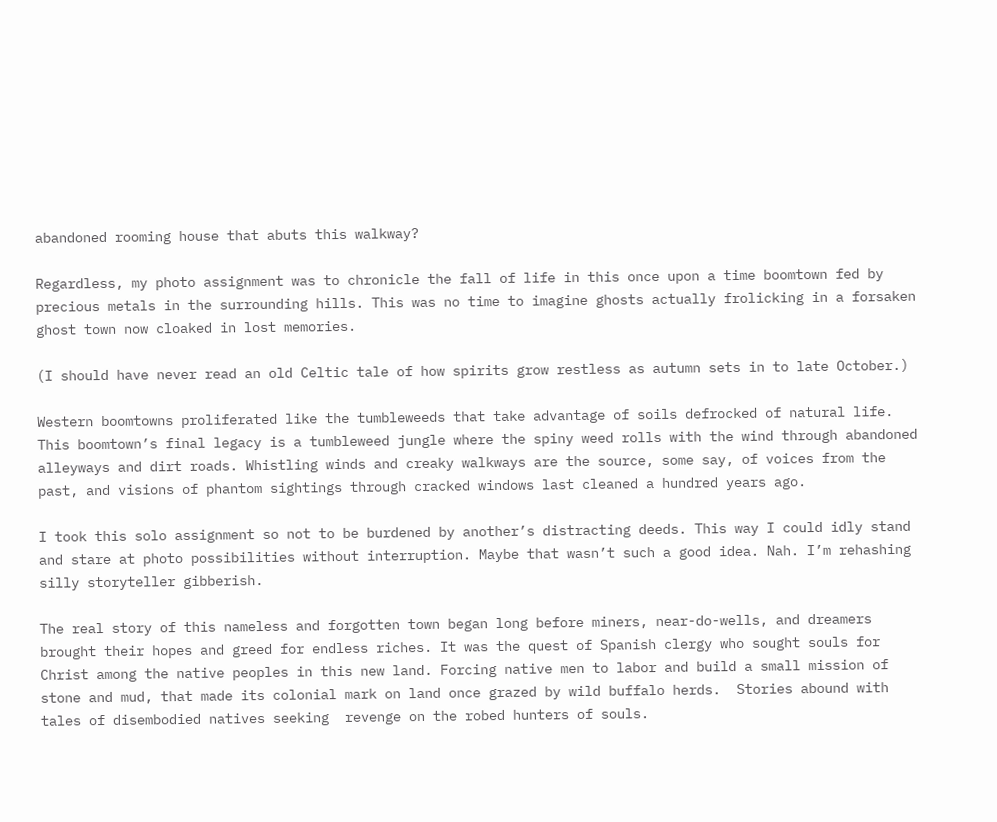abandoned rooming house that abuts this walkway?

Regardless, my photo assignment was to chronicle the fall of life in this once upon a time boomtown fed by precious metals in the surrounding hills. This was no time to imagine ghosts actually frolicking in a forsaken ghost town now cloaked in lost memories.

(I should have never read an old Celtic tale of how spirits grow restless as autumn sets in to late October.)

Western boomtowns proliferated like the tumbleweeds that take advantage of soils defrocked of natural life. This boomtown’s final legacy is a tumbleweed jungle where the spiny weed rolls with the wind through abandoned alleyways and dirt roads. Whistling winds and creaky walkways are the source, some say, of voices from the past, and visions of phantom sightings through cracked windows last cleaned a hundred years ago.

I took this solo assignment so not to be burdened by another’s distracting deeds. This way I could idly stand and stare at photo possibilities without interruption. Maybe that wasn’t such a good idea. Nah. I’m rehashing silly storyteller gibberish.

The real story of this nameless and forgotten town began long before miners, near-do-wells, and dreamers brought their hopes and greed for endless riches. It was the quest of Spanish clergy who sought souls for Christ among the native peoples in this new land. Forcing native men to labor and build a small mission of stone and mud, that made its colonial mark on land once grazed by wild buffalo herds.  Stories abound with tales of disembodied natives seeking  revenge on the robed hunters of souls.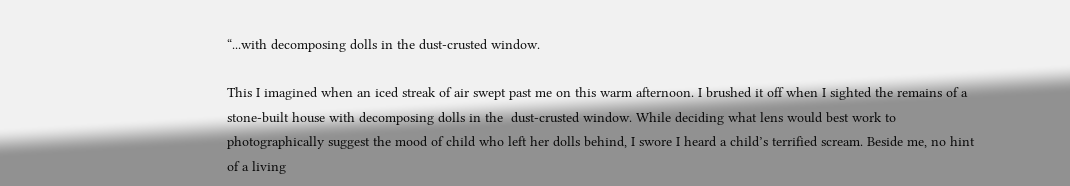“...with decomposing dolls in the dust-crusted window.

This I imagined when an iced streak of air swept past me on this warm afternoon. I brushed it off when I sighted the remains of a stone-built house with decomposing dolls in the  dust-crusted window. While deciding what lens would best work to photographically suggest the mood of child who left her dolls behind, I swore I heard a child’s terrified scream. Beside me, no hint of a living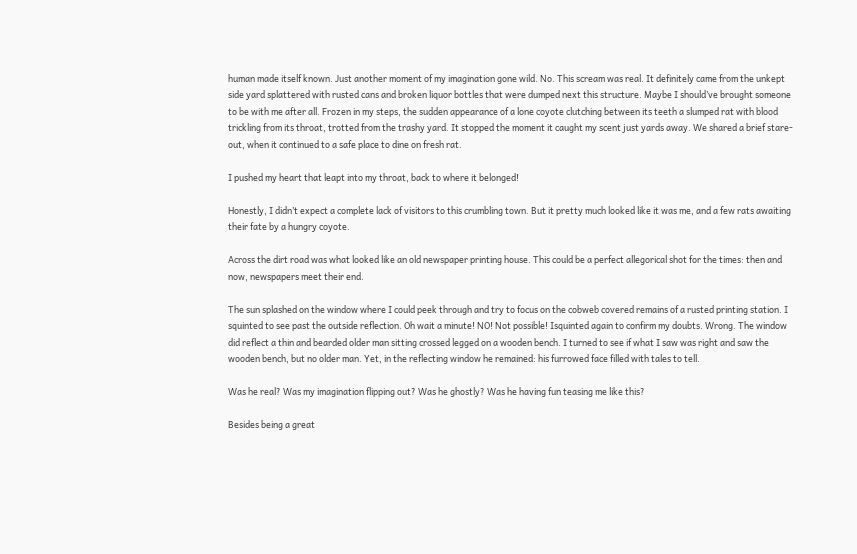human made itself known. Just another moment of my imagination gone wild. No. This scream was real. It definitely came from the unkept side yard splattered with rusted cans and broken liquor bottles that were dumped next this structure. Maybe I should’ve brought someone to be with me after all. Frozen in my steps, the sudden appearance of a lone coyote clutching between its teeth a slumped rat with blood trickling from its throat, trotted from the trashy yard. It stopped the moment it caught my scent just yards away. We shared a brief stare-out, when it continued to a safe place to dine on fresh rat.

I pushed my heart that leapt into my throat, back to where it belonged!

Honestly, I didn’t expect a complete lack of visitors to this crumbling town. But it pretty much looked like it was me, and a few rats awaiting their fate by a hungry coyote.

Across the dirt road was what looked like an old newspaper printing house. This could be a perfect allegorical shot for the times: then and now, newspapers meet their end.

The sun splashed on the window where I could peek through and try to focus on the cobweb covered remains of a rusted printing station. I squinted to see past the outside reflection. Oh wait a minute! NO! Not possible! Isquinted again to confirm my doubts. Wrong. The window did reflect a thin and bearded older man sitting crossed legged on a wooden bench. I turned to see if what I saw was right and saw the wooden bench, but no older man. Yet, in the reflecting window he remained: his furrowed face filled with tales to tell.

Was he real? Was my imagination flipping out? Was he ghostly? Was he having fun teasing me like this?

Besides being a great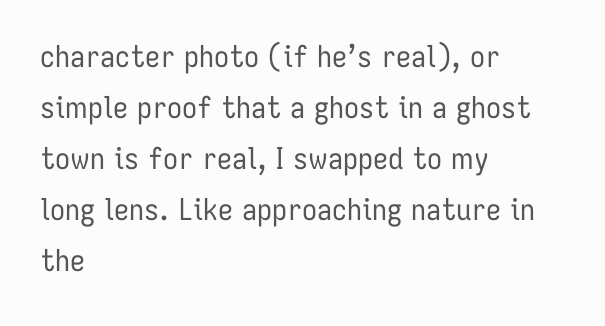character photo (if he’s real), or simple proof that a ghost in a ghost town is for real, I swapped to my long lens. Like approaching nature in the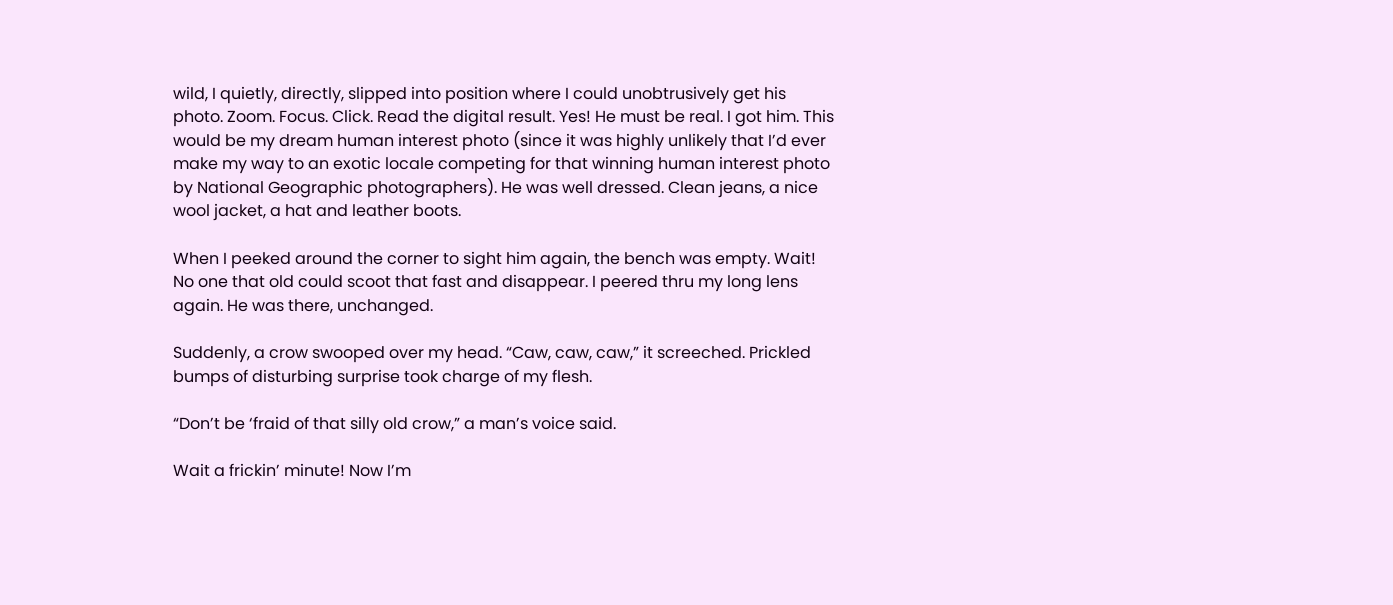wild, I quietly, directly, slipped into position where I could unobtrusively get his photo. Zoom. Focus. Click. Read the digital result. Yes! He must be real. I got him. This would be my dream human interest photo (since it was highly unlikely that I’d ever make my way to an exotic locale competing for that winning human interest photo by National Geographic photographers). He was well dressed. Clean jeans, a nice wool jacket, a hat and leather boots.

When I peeked around the corner to sight him again, the bench was empty. Wait! No one that old could scoot that fast and disappear. I peered thru my long lens again. He was there, unchanged.

Suddenly, a crow swooped over my head. “Caw, caw, caw,” it screeched. Prickled bumps of disturbing surprise took charge of my flesh.

“Don’t be ‘fraid of that silly old crow,” a man’s voice said.

Wait a frickin’ minute! Now I’m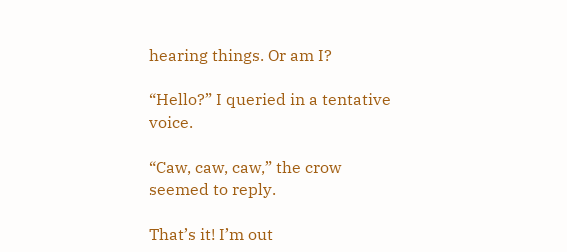hearing things. Or am I?

“Hello?” I queried in a tentative voice.

“Caw, caw, caw,” the crow seemed to reply.

That’s it! I’m out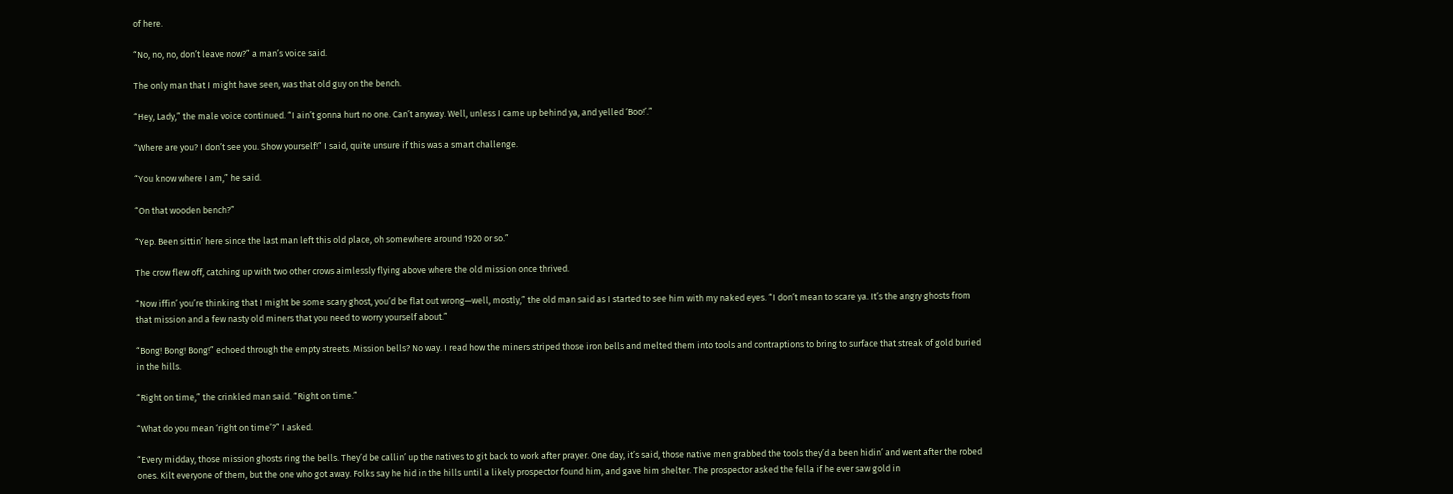of here.

“No, no, no, don’t leave now?” a man’s voice said.

The only man that I might have seen, was that old guy on the bench.

“Hey, Lady,” the male voice continued. “I ain’t gonna hurt no one. Can’t anyway. Well, unless I came up behind ya, and yelled ‘Boo!’.”

“Where are you? I don’t see you. Show yourself!” I said, quite unsure if this was a smart challenge.

“You know where I am,” he said.

“On that wooden bench?”

“Yep. Been sittin’ here since the last man left this old place, oh somewhere around 1920 or so.”

The crow flew off, catching up with two other crows aimlessly flying above where the old mission once thrived.

“Now iffin’ you’re thinking that I might be some scary ghost, you’d be flat out wrong—well, mostly,” the old man said as I started to see him with my naked eyes. “I don’t mean to scare ya. It’s the angry ghosts from that mission and a few nasty old miners that you need to worry yourself about.”

“Bong! Bong! Bong!” echoed through the empty streets. Mission bells? No way. I read how the miners striped those iron bells and melted them into tools and contraptions to bring to surface that streak of gold buried in the hills.

“Right on time,” the crinkled man said. “Right on time.”

“What do you mean ‘right on time’?” I asked.

“Every midday, those mission ghosts ring the bells. They’d be callin’ up the natives to git back to work after prayer. One day, it’s said, those native men grabbed the tools they’d a been hidin’ and went after the robed ones. Kilt everyone of them, but the one who got away. Folks say he hid in the hills until a likely prospector found him, and gave him shelter. The prospector asked the fella if he ever saw gold in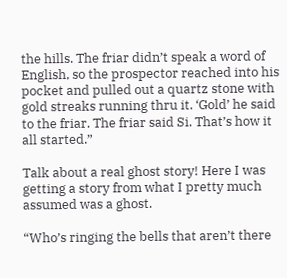the hills. The friar didn’t speak a word of English, so the prospector reached into his pocket and pulled out a quartz stone with gold streaks running thru it. ‘Gold’ he said to the friar. The friar said Si. That’s how it all started.”

Talk about a real ghost story! Here I was getting a story from what I pretty much assumed was a ghost.

“Who’s ringing the bells that aren’t there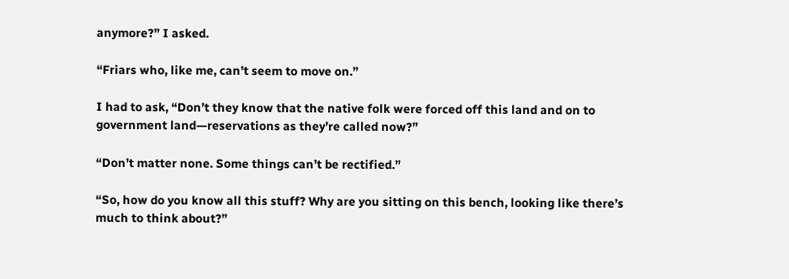anymore?” I asked.

“Friars who, like me, can’t seem to move on.”

I had to ask, “Don’t they know that the native folk were forced off this land and on to government land—reservations as they’re called now?”

“Don’t matter none. Some things can’t be rectified.”

“So, how do you know all this stuff? Why are you sitting on this bench, looking like there’s much to think about?”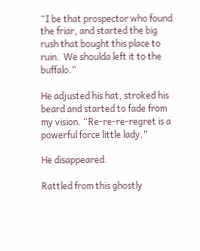“I be that prospector who found the friar, and started the big rush that bought this place to ruin.  We shoulda left it to the buffalo.”

He adjusted his hat, stroked his beard and started to fade from my vision. “Re-re-re-regret is a powerful force little lady.”

He disappeared.

Rattled from this ghostly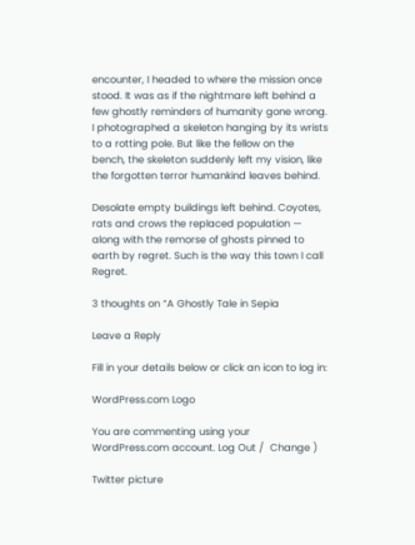encounter, I headed to where the mission once stood. It was as if the nightmare left behind a few ghostly reminders of humanity gone wrong. I photographed a skeleton hanging by its wrists to a rotting pole. But like the fellow on the bench, the skeleton suddenly left my vision, like the forgotten terror humankind leaves behind.

Desolate empty buildings left behind. Coyotes, rats and crows the replaced population — along with the remorse of ghosts pinned to earth by regret. Such is the way this town I call Regret.

3 thoughts on “A Ghostly Tale in Sepia

Leave a Reply

Fill in your details below or click an icon to log in:

WordPress.com Logo

You are commenting using your WordPress.com account. Log Out /  Change )

Twitter picture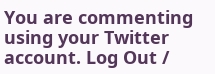You are commenting using your Twitter account. Log Out /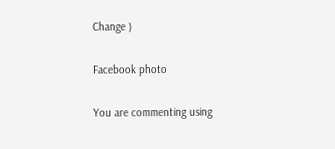Change )

Facebook photo

You are commenting using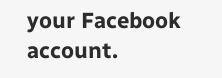your Facebook account.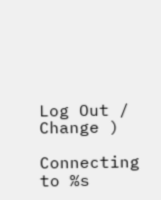Log Out /  Change )

Connecting to %s